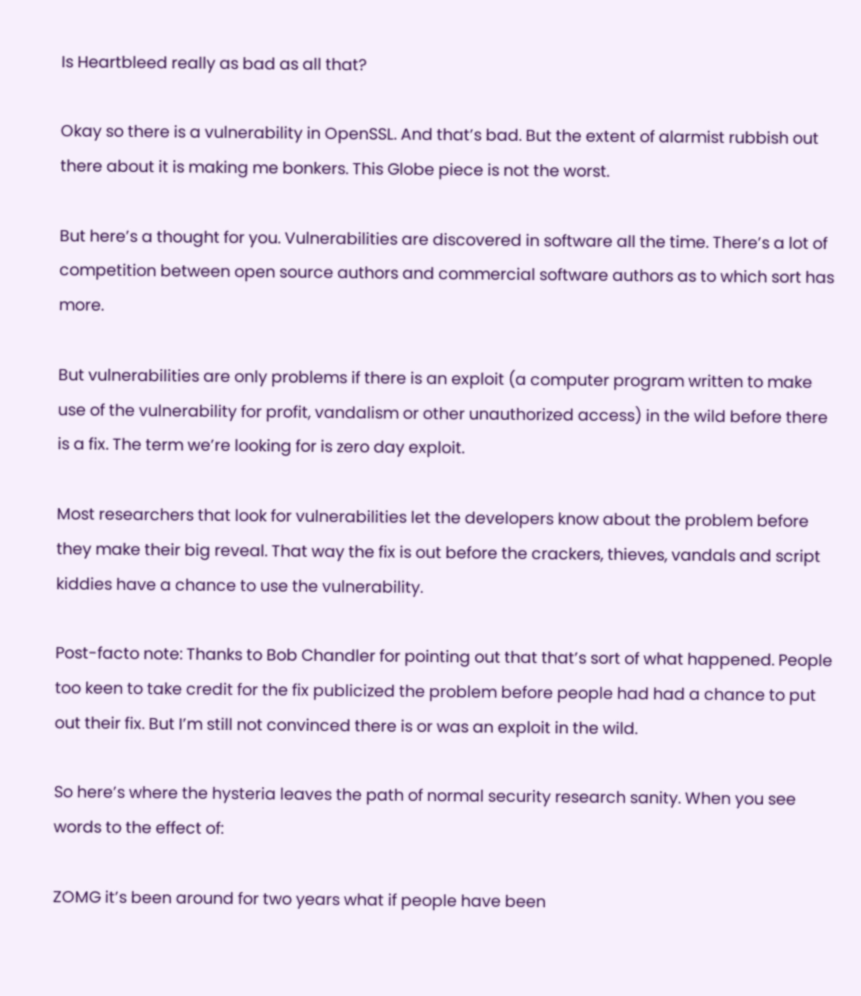Is Heartbleed really as bad as all that?

Okay so there is a vulnerability in OpenSSL. And that’s bad. But the extent of alarmist rubbish out there about it is making me bonkers. This Globe piece is not the worst.

But here’s a thought for you. Vulnerabilities are discovered in software all the time. There’s a lot of competition between open source authors and commercial software authors as to which sort has more.

But vulnerabilities are only problems if there is an exploit (a computer program written to make use of the vulnerability for profit, vandalism or other unauthorized access) in the wild before there is a fix. The term we’re looking for is zero day exploit.

Most researchers that look for vulnerabilities let the developers know about the problem before they make their big reveal. That way the fix is out before the crackers, thieves, vandals and script kiddies have a chance to use the vulnerability.

Post-facto note: Thanks to Bob Chandler for pointing out that that’s sort of what happened. People too keen to take credit for the fix publicized the problem before people had had a chance to put out their fix. But I’m still not convinced there is or was an exploit in the wild.

So here’s where the hysteria leaves the path of normal security research sanity. When you see words to the effect of:

ZOMG it’s been around for two years what if people have been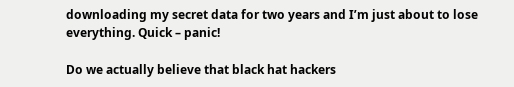downloading my secret data for two years and I’m just about to lose everything. Quick – panic!

Do we actually believe that black hat hackers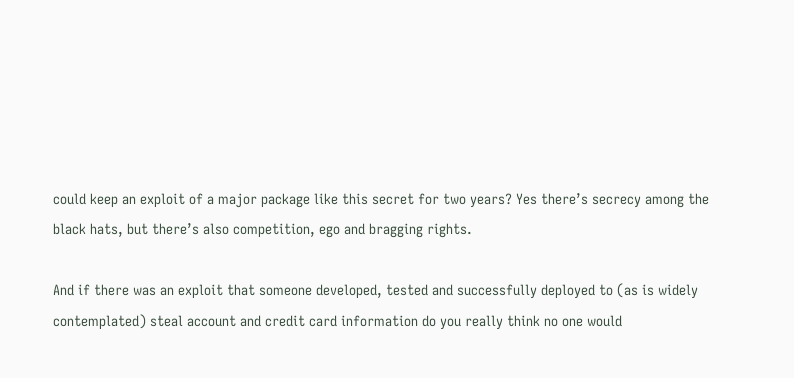could keep an exploit of a major package like this secret for two years? Yes there’s secrecy among the black hats, but there’s also competition, ego and bragging rights.

And if there was an exploit that someone developed, tested and successfully deployed to (as is widely contemplated) steal account and credit card information do you really think no one would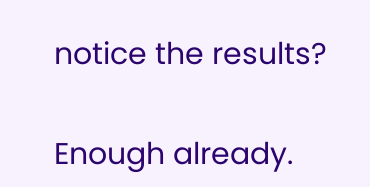notice the results?

Enough already.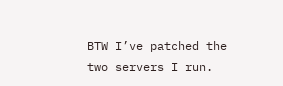BTW I’ve patched the two servers I run.